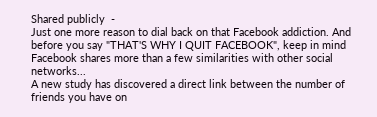Shared publicly  -
Just one more reason to dial back on that Facebook addiction. And before you say "THAT'S WHY I QUIT FACEBOOK", keep in mind Facebook shares more than a few similarities with other social networks...
A new study has discovered a direct link between the number of friends you have on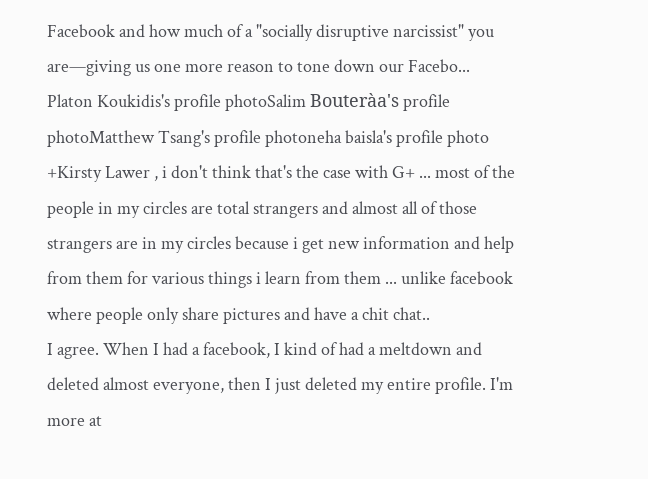Facebook and how much of a "socially disruptive narcissist" you are—giving us one more reason to tone down our Facebo...
Platon Koukidis's profile photoSalim Bouteràa's profile photoMatthew Tsang's profile photoneha baisla's profile photo
+Kirsty Lawer , i don't think that's the case with G+ ... most of the people in my circles are total strangers and almost all of those strangers are in my circles because i get new information and help from them for various things i learn from them ... unlike facebook where people only share pictures and have a chit chat..
I agree. When I had a facebook, I kind of had a meltdown and deleted almost everyone, then I just deleted my entire profile. I'm more at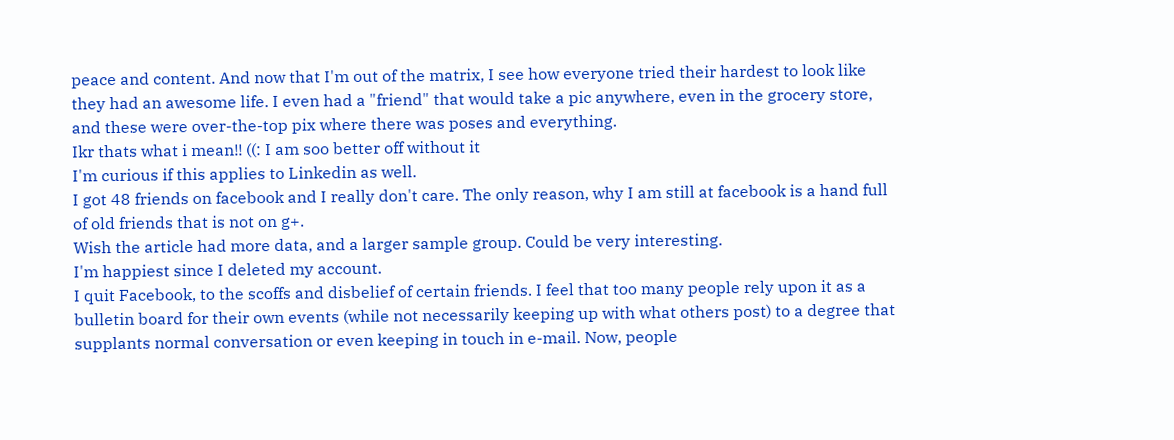peace and content. And now that I'm out of the matrix, I see how everyone tried their hardest to look like they had an awesome life. I even had a "friend" that would take a pic anywhere, even in the grocery store, and these were over-the-top pix where there was poses and everything.
Ikr thats what i mean!! ((: I am soo better off without it
I'm curious if this applies to Linkedin as well.
I got 48 friends on facebook and I really don't care. The only reason, why I am still at facebook is a hand full of old friends that is not on g+.
Wish the article had more data, and a larger sample group. Could be very interesting.
I'm happiest since I deleted my account.
I quit Facebook, to the scoffs and disbelief of certain friends. I feel that too many people rely upon it as a bulletin board for their own events (while not necessarily keeping up with what others post) to a degree that supplants normal conversation or even keeping in touch in e-mail. Now, people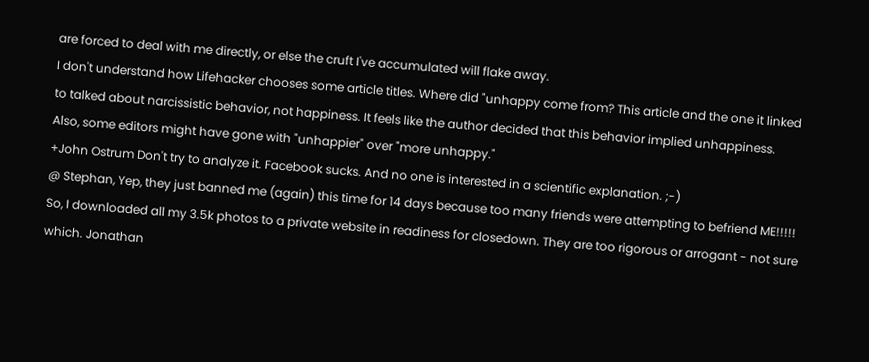are forced to deal with me directly, or else the cruft I've accumulated will flake away.
I don't understand how Lifehacker chooses some article titles. Where did "unhappy come from? This article and the one it linked to talked about narcissistic behavior, not happiness. It feels like the author decided that this behavior implied unhappiness.
Also, some editors might have gone with "unhappier" over "more unhappy."
+John Ostrum Don't try to analyze it. Facebook sucks. And no one is interested in a scientific explanation. ;-)
@ Stephan, Yep, they just banned me (again) this time for 14 days because too many friends were attempting to befriend ME!!!!! So, I downloaded all my 3.5k photos to a private website in readiness for closedown. They are too rigorous or arrogant - not sure which. Jonathan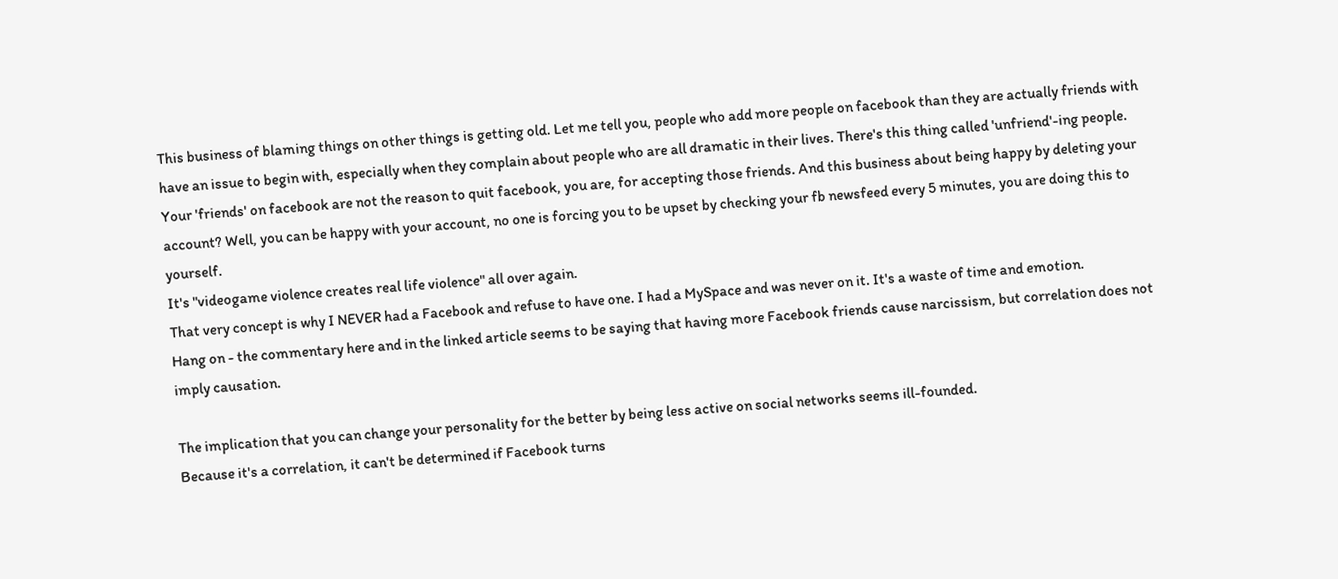This business of blaming things on other things is getting old. Let me tell you, people who add more people on facebook than they are actually friends with have an issue to begin with, especially when they complain about people who are all dramatic in their lives. There's this thing called 'unfriend'-ing people.
Your 'friends' on facebook are not the reason to quit facebook, you are, for accepting those friends. And this business about being happy by deleting your account? Well, you can be happy with your account, no one is forcing you to be upset by checking your fb newsfeed every 5 minutes, you are doing this to yourself.
It's "videogame violence creates real life violence" all over again.
That very concept is why I NEVER had a Facebook and refuse to have one. I had a MySpace and was never on it. It's a waste of time and emotion.
Hang on - the commentary here and in the linked article seems to be saying that having more Facebook friends cause narcissism, but correlation does not imply causation.

The implication that you can change your personality for the better by being less active on social networks seems ill-founded.
Because it's a correlation, it can't be determined if Facebook turns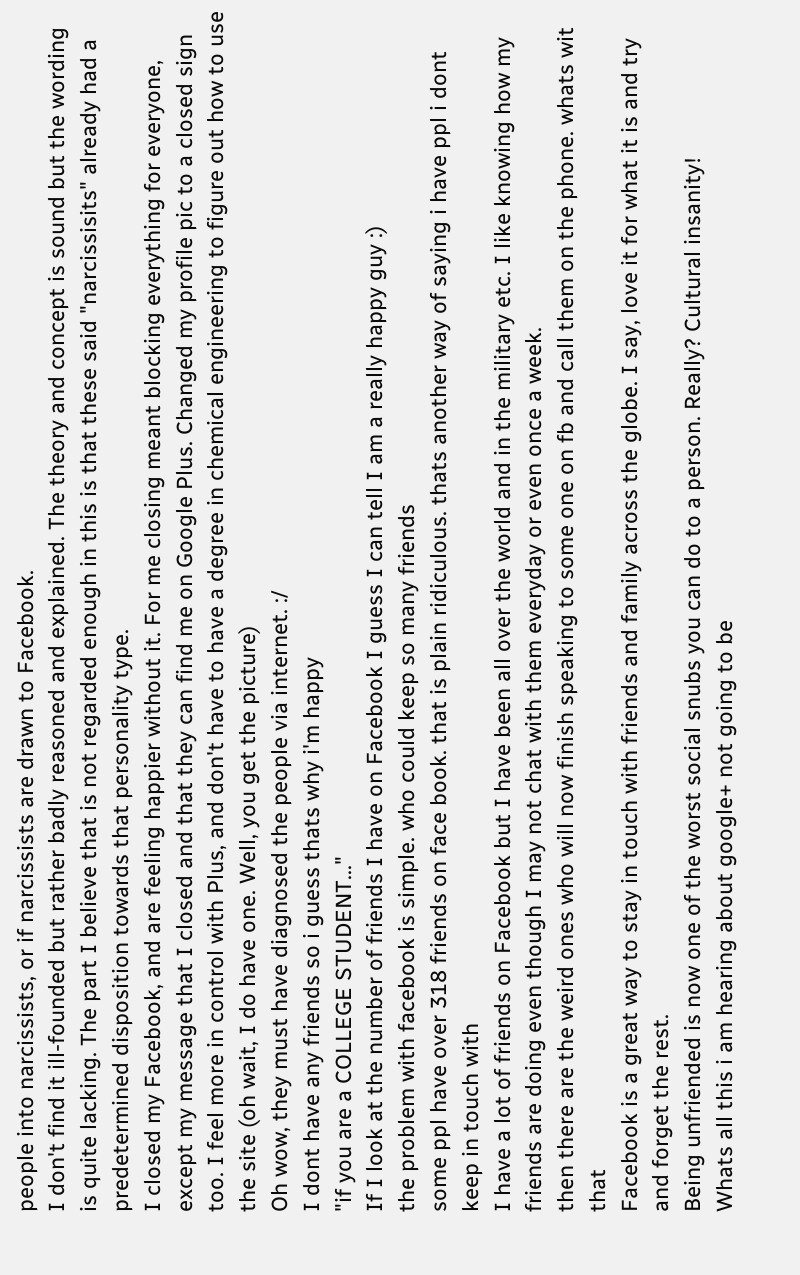people into narcissists, or if narcissists are drawn to Facebook.
I don't find it ill-founded but rather badly reasoned and explained. The theory and concept is sound but the wording is quite lacking. The part I believe that is not regarded enough in this is that these said "narcissisits" already had a predetermined disposition towards that personality type.
I closed my Facebook, and are feeling happier without it. For me closing meant blocking everything for everyone, except my message that I closed and that they can find me on Google Plus. Changed my profile pic to a closed sign too. I feel more in control with Plus, and don't have to have a degree in chemical engineering to figure out how to use the site (oh wait, I do have one. Well, you get the picture)
Oh wow, they must have diagnosed the people via internet. :/
I dont have any friends so i guess thats why i'm happy
"if you are a COLLEGE STUDENT..."
If I look at the number of friends I have on Facebook I guess I can tell I am a really happy guy :)
the problem with facebook is simple. who could keep so many friends
some ppl have over 318 friends on face book. that is plain ridiculous. thats another way of saying i have ppl i dont keep in touch with
I have a lot of friends on Facebook but I have been all over the world and in the military etc. I like knowing how my friends are doing even though I may not chat with them everyday or even once a week.
then there are the weird ones who will now finish speaking to some one on fb and call them on the phone. whats wit that
Facebook is a great way to stay in touch with friends and family across the globe. I say, love it for what it is and try and forget the rest.
Being unfriended is now one of the worst social snubs you can do to a person. Really? Cultural insanity!
Whats all this i am hearing about google+ not going to be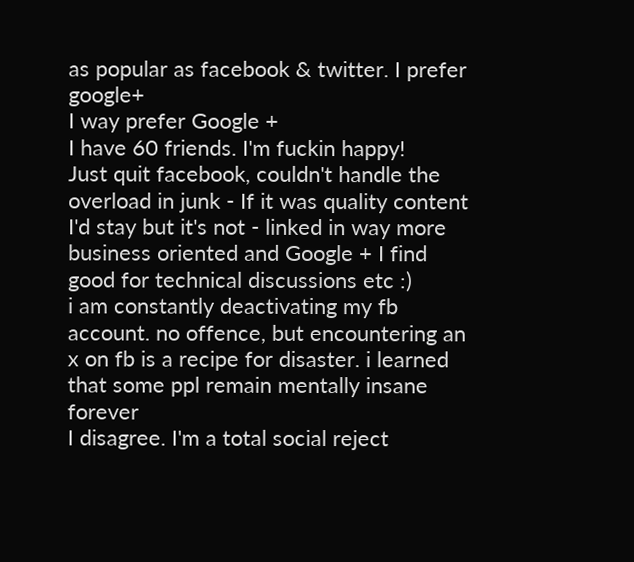as popular as facebook & twitter. I prefer google+
I way prefer Google +
I have 60 friends. I'm fuckin happy!
Just quit facebook, couldn't handle the overload in junk - If it was quality content I'd stay but it's not - linked in way more business oriented and Google + I find good for technical discussions etc :)
i am constantly deactivating my fb account. no offence, but encountering an x on fb is a recipe for disaster. i learned that some ppl remain mentally insane forever
I disagree. I'm a total social reject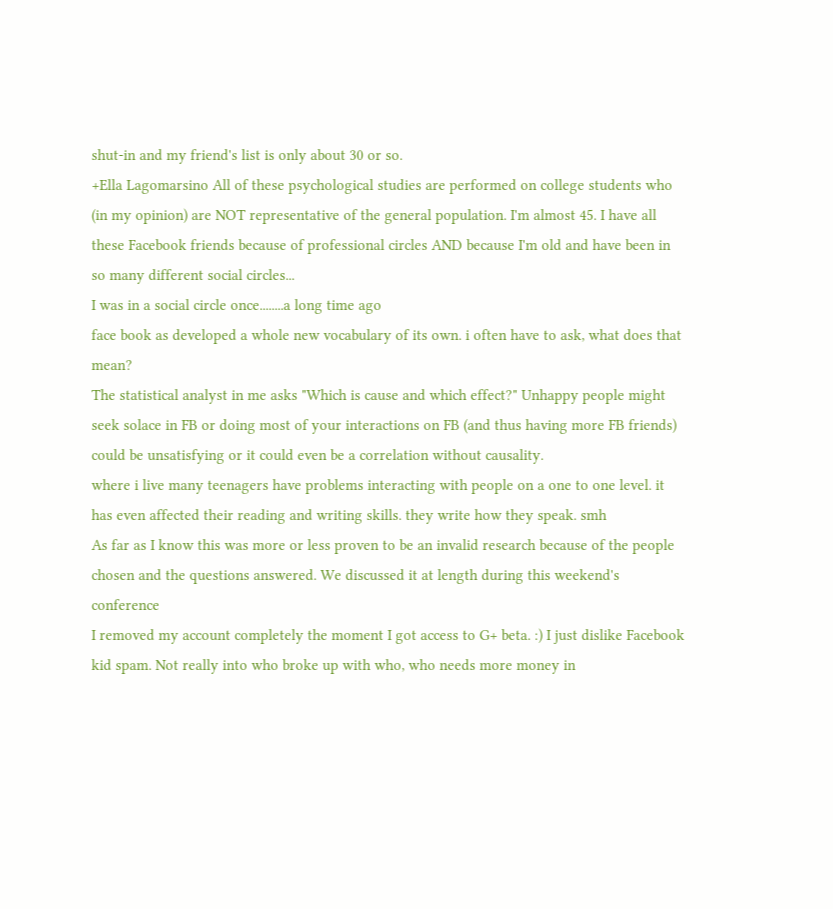shut-in and my friend's list is only about 30 or so.
+Ella Lagomarsino All of these psychological studies are performed on college students who (in my opinion) are NOT representative of the general population. I'm almost 45. I have all these Facebook friends because of professional circles AND because I'm old and have been in so many different social circles...
I was in a social circle once........a long time ago
face book as developed a whole new vocabulary of its own. i often have to ask, what does that mean?
The statistical analyst in me asks "Which is cause and which effect?" Unhappy people might seek solace in FB or doing most of your interactions on FB (and thus having more FB friends) could be unsatisfying or it could even be a correlation without causality.
where i live many teenagers have problems interacting with people on a one to one level. it has even affected their reading and writing skills. they write how they speak. smh
As far as I know this was more or less proven to be an invalid research because of the people chosen and the questions answered. We discussed it at length during this weekend's conference
I removed my account completely the moment I got access to G+ beta. :) I just dislike Facebook kid spam. Not really into who broke up with who, who needs more money in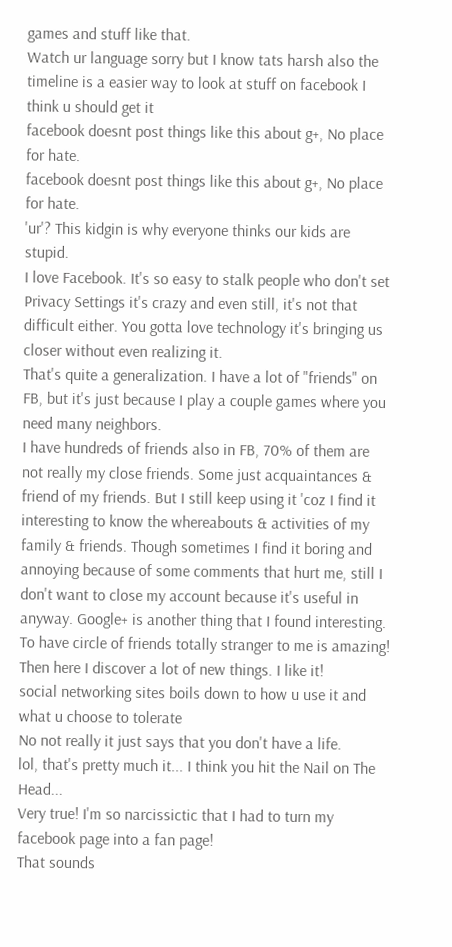games and stuff like that.
Watch ur language sorry but I know tats harsh also the timeline is a easier way to look at stuff on facebook I think u should get it
facebook doesnt post things like this about g+, No place for hate.
facebook doesnt post things like this about g+, No place for hate.
'ur'? This kidgin is why everyone thinks our kids are stupid.
I love Facebook. It's so easy to stalk people who don't set Privacy Settings it's crazy and even still, it's not that difficult either. You gotta love technology it's bringing us closer without even realizing it.
That's quite a generalization. I have a lot of "friends" on FB, but it's just because I play a couple games where you need many neighbors.
I have hundreds of friends also in FB, 70% of them are not really my close friends. Some just acquaintances & friend of my friends. But I still keep using it 'coz I find it interesting to know the whereabouts & activities of my family & friends. Though sometimes I find it boring and annoying because of some comments that hurt me, still I don't want to close my account because it's useful in anyway. Google+ is another thing that I found interesting. To have circle of friends totally stranger to me is amazing! Then here I discover a lot of new things. I like it!
social networking sites boils down to how u use it and what u choose to tolerate
No not really it just says that you don't have a life.
lol, that's pretty much it... I think you hit the Nail on The Head...
Very true! I'm so narcissictic that I had to turn my facebook page into a fan page!
That sounds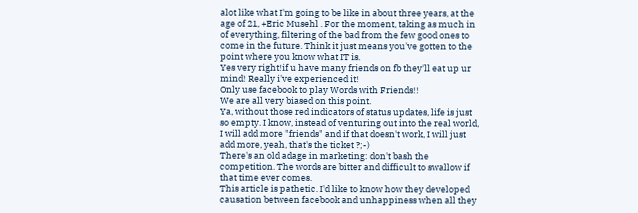alot like what I'm going to be like in about three years, at the age of 21, +Eric Musehl . For the moment, taking as much in of everything, filtering of the bad from the few good ones to come in the future. Think it just means you've gotten to the point where you know what IT is.
Yes very right!if u have many friends on fb they'll eat up ur mind! Really i've experienced it!
Only use facebook to play Words with Friends!!
We are all very biased on this point.
Ya, without those red indicators of status updates, life is just so empty. I know, instead of venturing out into the real world, I will add more "friends" and if that doesn't work, I will just add more, yeah, that's the ticket ?;-)
There's an old adage in marketing: don't bash the competition. The words are bitter and difficult to swallow if that time ever comes.
This article is pathetic. I'd like to know how they developed causation between facebook and unhappiness when all they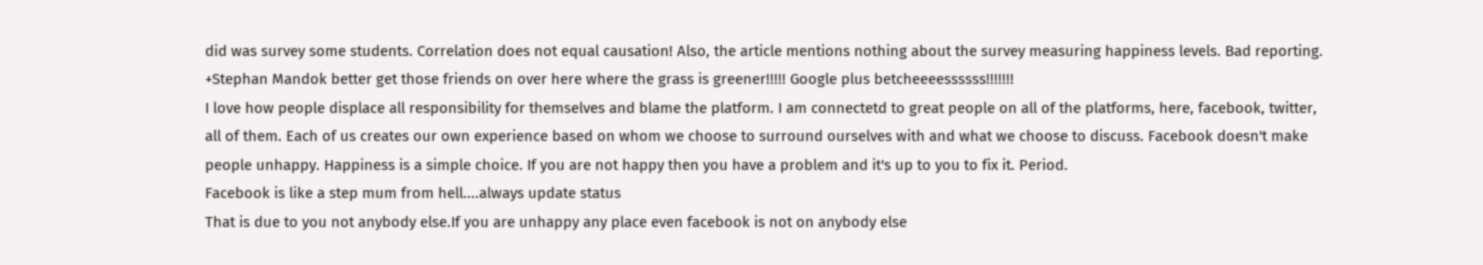did was survey some students. Correlation does not equal causation! Also, the article mentions nothing about the survey measuring happiness levels. Bad reporting.
+Stephan Mandok better get those friends on over here where the grass is greener!!!!! Google plus betcheeeessssss!!!!!!!
I love how people displace all responsibility for themselves and blame the platform. I am connectetd to great people on all of the platforms, here, facebook, twitter, all of them. Each of us creates our own experience based on whom we choose to surround ourselves with and what we choose to discuss. Facebook doesn't make people unhappy. Happiness is a simple choice. If you are not happy then you have a problem and it's up to you to fix it. Period.
Facebook is like a step mum from hell....always update status
That is due to you not anybody else.If you are unhappy any place even facebook is not on anybody else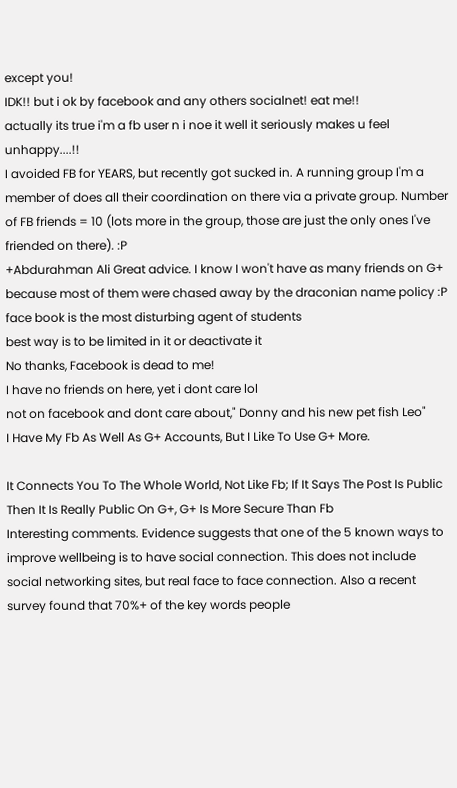except you!
IDK!! but i ok by facebook and any others socialnet! eat me!!
actually its true i'm a fb user n i noe it well it seriously makes u feel unhappy....!!
I avoided FB for YEARS, but recently got sucked in. A running group I'm a member of does all their coordination on there via a private group. Number of FB friends = 10 (lots more in the group, those are just the only ones I've friended on there). :P
+Abdurahman Ali Great advice. I know I won't have as many friends on G+ because most of them were chased away by the draconian name policy :P
face book is the most disturbing agent of students
best way is to be limited in it or deactivate it
No thanks, Facebook is dead to me!
I have no friends on here, yet i dont care lol
not on facebook and dont care about," Donny and his new pet fish Leo"
I Have My Fb As Well As G+ Accounts, But I Like To Use G+ More.

It Connects You To The Whole World, Not Like Fb; If It Says The Post Is Public Then It Is Really Public On G+, G+ Is More Secure Than Fb
Interesting comments. Evidence suggests that one of the 5 known ways to improve wellbeing is to have social connection. This does not include social networking sites, but real face to face connection. Also a recent survey found that 70%+ of the key words people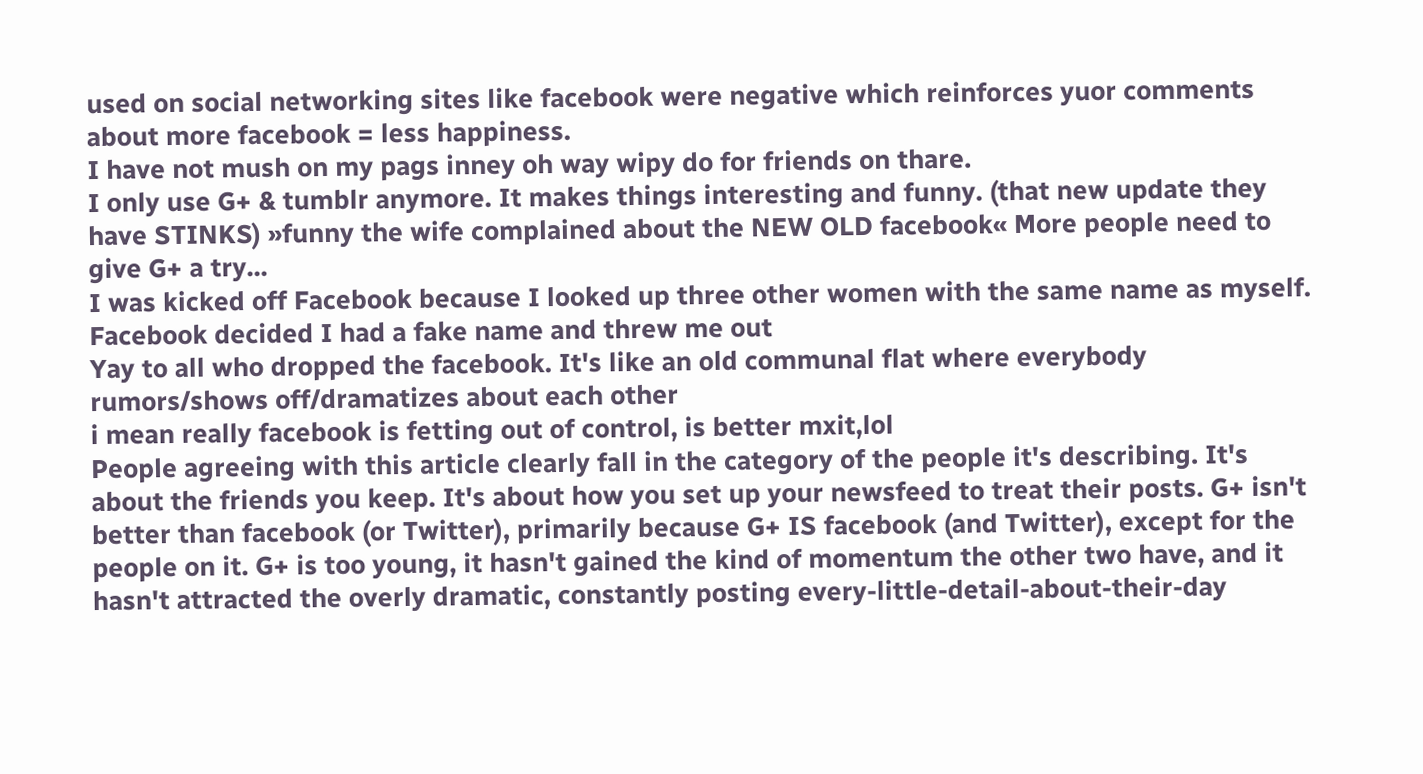used on social networking sites like facebook were negative which reinforces yuor comments about more facebook = less happiness.
I have not mush on my pags inney oh way wipy do for friends on thare.
I only use G+ & tumblr anymore. It makes things interesting and funny. (that new update they have STINKS) »funny the wife complained about the NEW OLD facebook« More people need to give G+ a try...
I was kicked off Facebook because I looked up three other women with the same name as myself. Facebook decided I had a fake name and threw me out
Yay to all who dropped the facebook. It's like an old communal flat where everybody rumors/shows off/dramatizes about each other
i mean really facebook is fetting out of control, is better mxit,lol
People agreeing with this article clearly fall in the category of the people it's describing. It's about the friends you keep. It's about how you set up your newsfeed to treat their posts. G+ isn't better than facebook (or Twitter), primarily because G+ IS facebook (and Twitter), except for the people on it. G+ is too young, it hasn't gained the kind of momentum the other two have, and it hasn't attracted the overly dramatic, constantly posting every-little-detail-about-their-day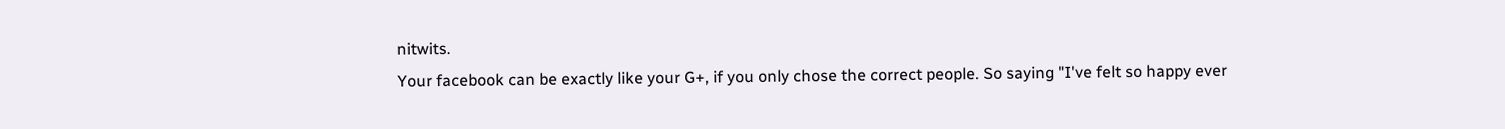nitwits.
Your facebook can be exactly like your G+, if you only chose the correct people. So saying "I've felt so happy ever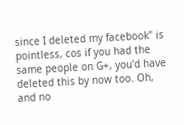since I deleted my facebook" is pointless, cos if you had the same people on G+, you'd have deleted this by now too. Oh, and no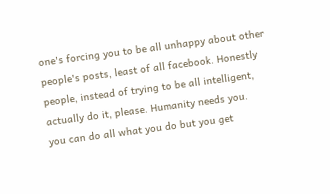one's forcing you to be all unhappy about other people's posts, least of all facebook. Honestly people, instead of trying to be all intelligent, actually do it, please. Humanity needs you.
you can do all what you do but you get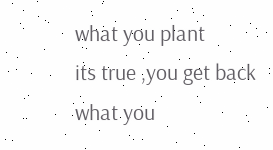what you plant
its true ,you get back what you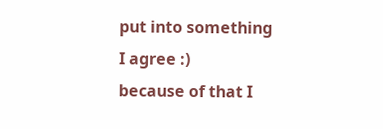put into something
I agree :)
because of that I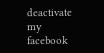deactivate my facebook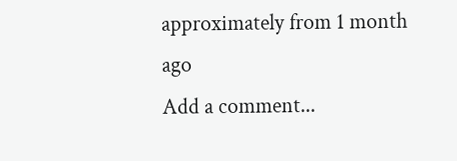approximately from 1 month ago
Add a comment...